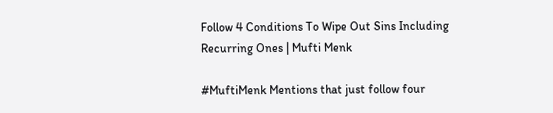Follow 4 Conditions To Wipe Out Sins Including Recurring Ones | Mufti Menk

#MuftiMenk Mentions that just follow four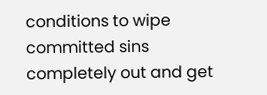conditions to wipe committed sins completely out and get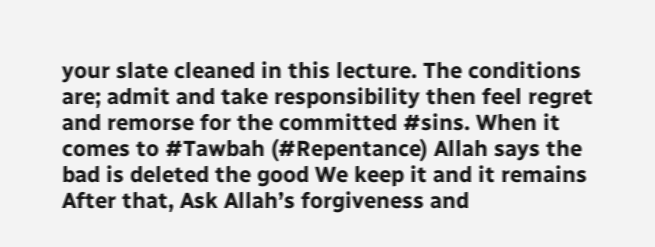your slate cleaned in this lecture. The conditions are; admit and take responsibility then feel regret and remorse for the committed #sins. When it comes to #Tawbah (#Repentance) Allah says the bad is deleted the good We keep it and it remains After that, Ask Allah’s forgiveness and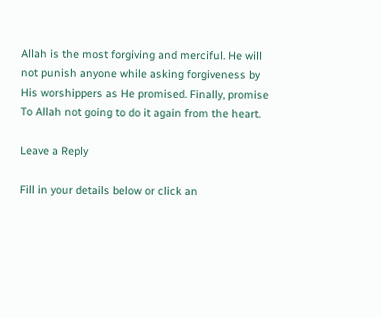Allah is the most forgiving and merciful. He will not punish anyone while asking forgiveness by His worshippers as He promised. Finally, promise To Allah not going to do it again from the heart.

Leave a Reply

Fill in your details below or click an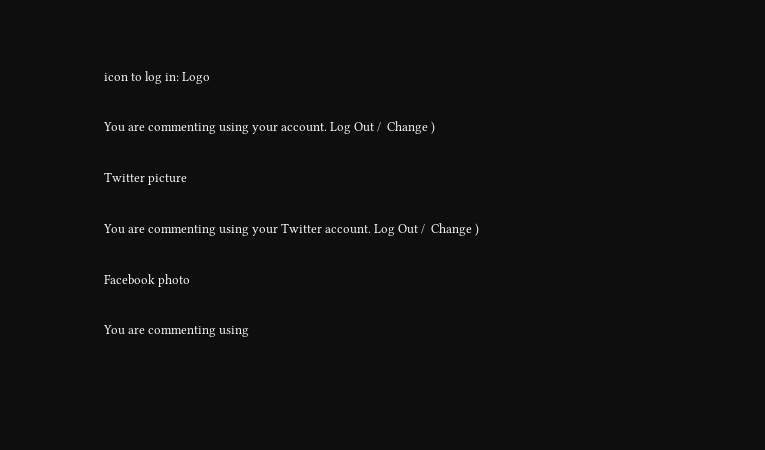icon to log in: Logo

You are commenting using your account. Log Out /  Change )

Twitter picture

You are commenting using your Twitter account. Log Out /  Change )

Facebook photo

You are commenting using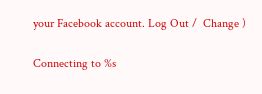your Facebook account. Log Out /  Change )

Connecting to %s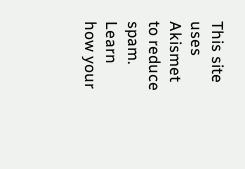This site uses Akismet to reduce spam. Learn how your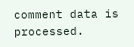comment data is processed.